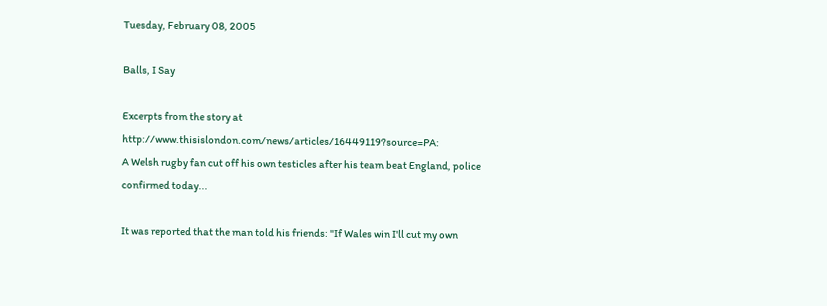Tuesday, February 08, 2005

Balls, I Say

Excerpts from the story at http://www.thisislondon.com/news/articles/16449119?source=PA:
A Welsh rugby fan cut off his own testicles after his team beat England, police confirmed today...

It was reported that the man told his friends: "If Wales win I'll cut my own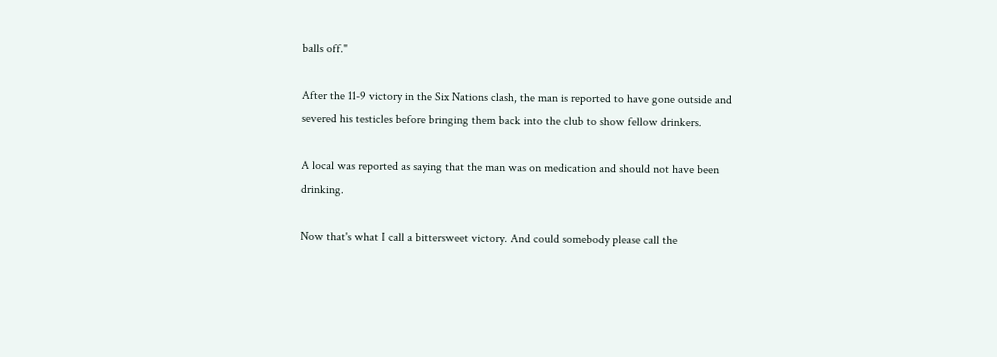balls off."

After the 11-9 victory in the Six Nations clash, the man is reported to have gone outside and severed his testicles before bringing them back into the club to show fellow drinkers.

A local was reported as saying that the man was on medication and should not have been drinking.

Now that's what I call a bittersweet victory. And could somebody please call the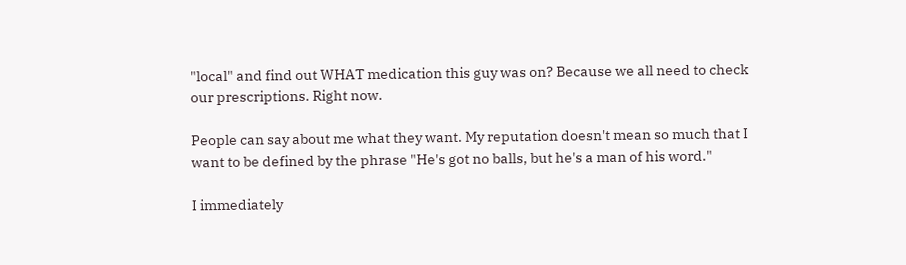"local" and find out WHAT medication this guy was on? Because we all need to check our prescriptions. Right now.

People can say about me what they want. My reputation doesn't mean so much that I want to be defined by the phrase "He's got no balls, but he's a man of his word."

I immediately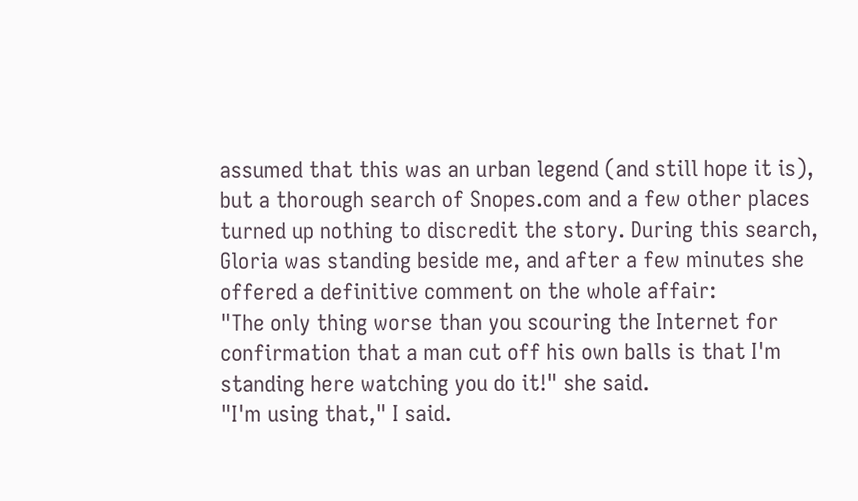assumed that this was an urban legend (and still hope it is), but a thorough search of Snopes.com and a few other places turned up nothing to discredit the story. During this search, Gloria was standing beside me, and after a few minutes she offered a definitive comment on the whole affair:
"The only thing worse than you scouring the Internet for confirmation that a man cut off his own balls is that I'm standing here watching you do it!" she said.
"I'm using that," I said.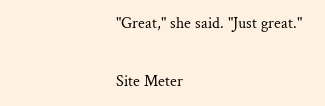"Great," she said. "Just great."

Site Meter